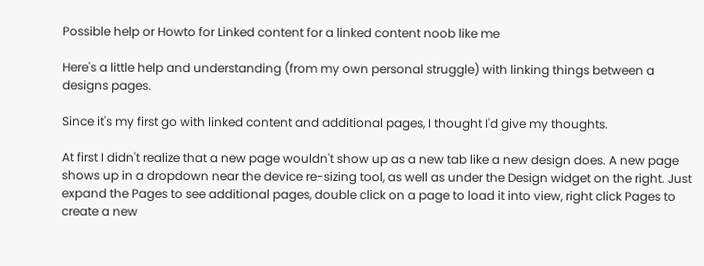Possible help or Howto for Linked content for a linked content noob like me

Here's a little help and understanding (from my own personal struggle) with linking things between a designs pages.

Since it's my first go with linked content and additional pages, I thought I'd give my thoughts.

At first I didn't realize that a new page wouldn't show up as a new tab like a new design does. A new page shows up in a dropdown near the device re-sizing tool, as well as under the Design widget on the right. Just expand the Pages to see additional pages, double click on a page to load it into view, right click Pages to create a new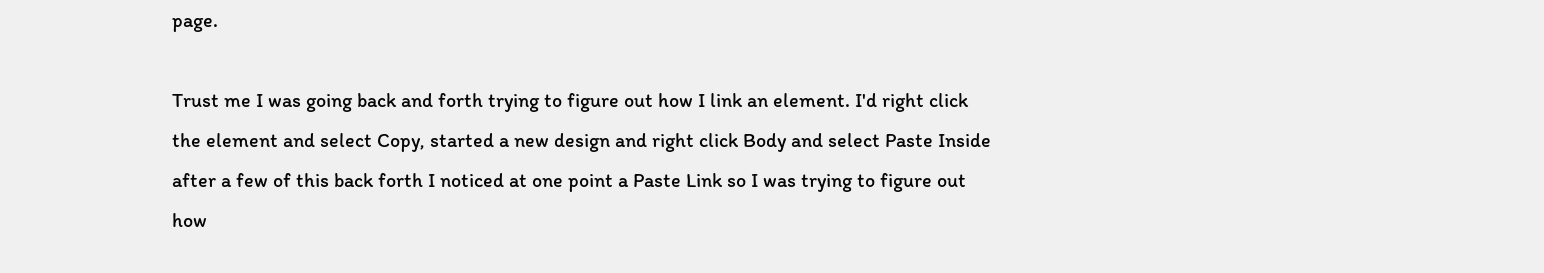page.

Trust me I was going back and forth trying to figure out how I link an element. I'd right click the element and select Copy, started a new design and right click Body and select Paste Inside after a few of this back forth I noticed at one point a Paste Link so I was trying to figure out how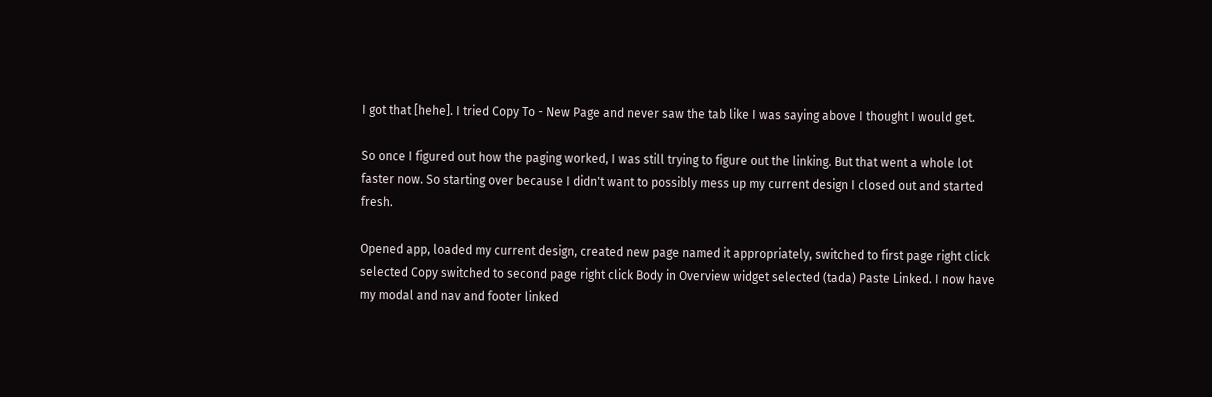I got that [hehe]. I tried Copy To - New Page and never saw the tab like I was saying above I thought I would get.

So once I figured out how the paging worked, I was still trying to figure out the linking. But that went a whole lot faster now. So starting over because I didn't want to possibly mess up my current design I closed out and started fresh.

Opened app, loaded my current design, created new page named it appropriately, switched to first page right click selected Copy switched to second page right click Body in Overview widget selected (tada) Paste Linked. I now have my modal and nav and footer linked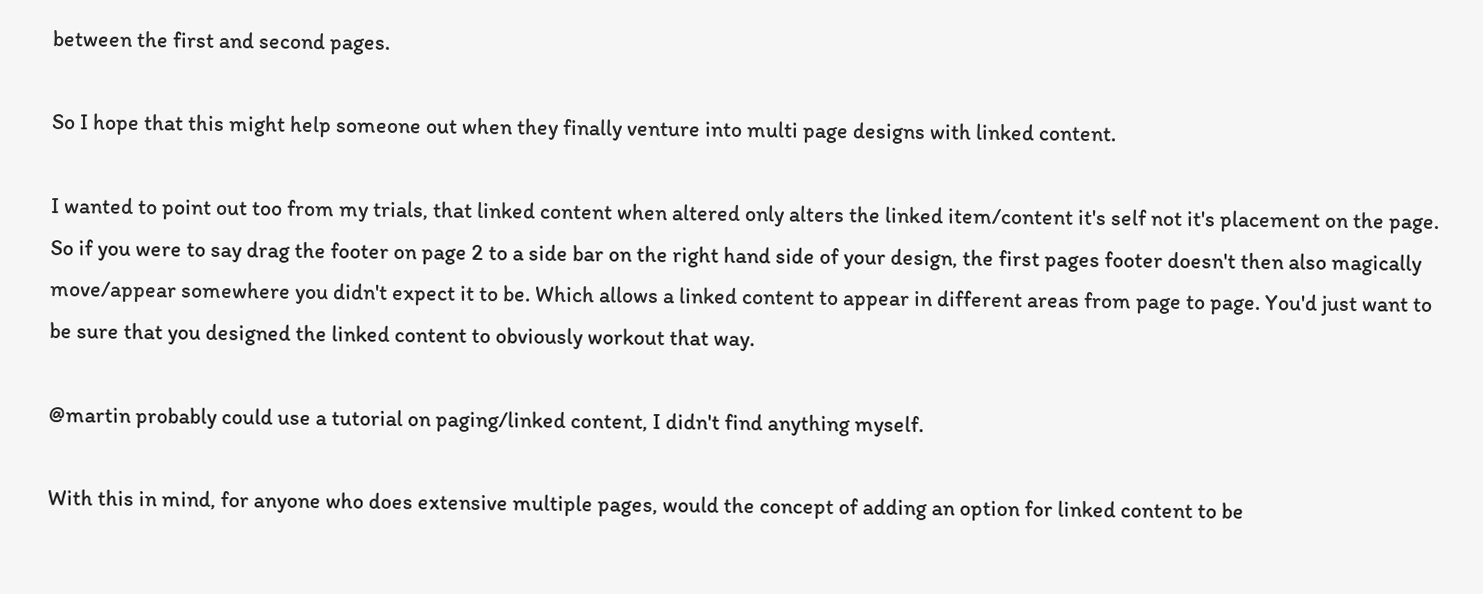between the first and second pages.

So I hope that this might help someone out when they finally venture into multi page designs with linked content.

I wanted to point out too from my trials, that linked content when altered only alters the linked item/content it's self not it's placement on the page. So if you were to say drag the footer on page 2 to a side bar on the right hand side of your design, the first pages footer doesn't then also magically move/appear somewhere you didn't expect it to be. Which allows a linked content to appear in different areas from page to page. You'd just want to be sure that you designed the linked content to obviously workout that way.

@martin probably could use a tutorial on paging/linked content, I didn't find anything myself.

With this in mind, for anyone who does extensive multiple pages, would the concept of adding an option for linked content to be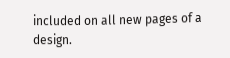included on all new pages of a design.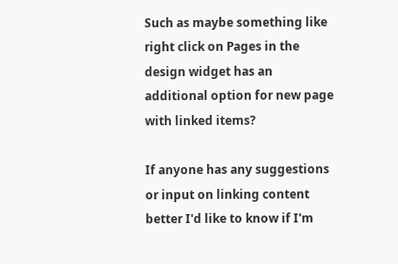Such as maybe something like right click on Pages in the design widget has an additional option for new page with linked items?

If anyone has any suggestions or input on linking content better I'd like to know if I'm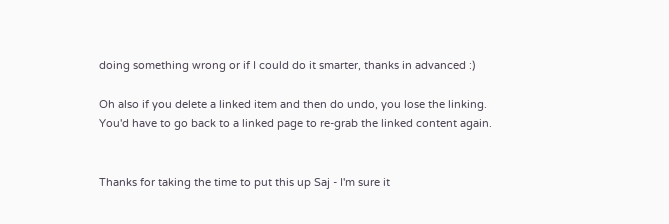doing something wrong or if I could do it smarter, thanks in advanced :)

Oh also if you delete a linked item and then do undo, you lose the linking. You'd have to go back to a linked page to re-grab the linked content again.


Thanks for taking the time to put this up Saj - I'm sure it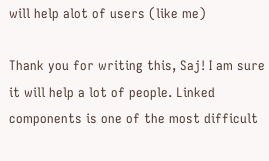will help alot of users (like me)

Thank you for writing this, Saj! I am sure it will help a lot of people. Linked components is one of the most difficult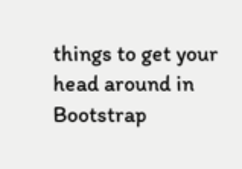things to get your head around in Bootstrap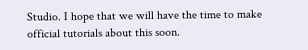Studio. I hope that we will have the time to make official tutorials about this soon.